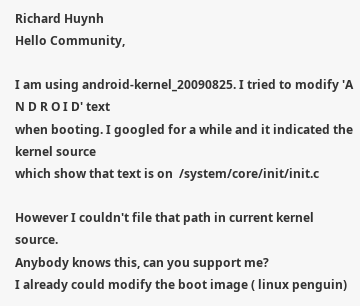Richard Huynh
Hello Community,

I am using android-kernel_20090825. I tried to modify 'A N D R O I D' text
when booting. I googled for a while and it indicated the kernel source
which show that text is on  /system/core/init/init.c

However I couldn't file that path in current kernel source.
Anybody knows this, can you support me?
I already could modify the boot image ( linux penguin)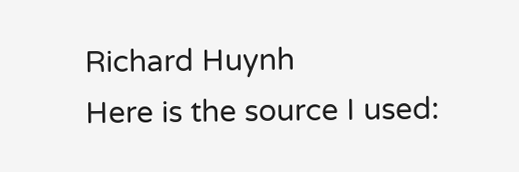Richard Huynh
Here is the source I used: